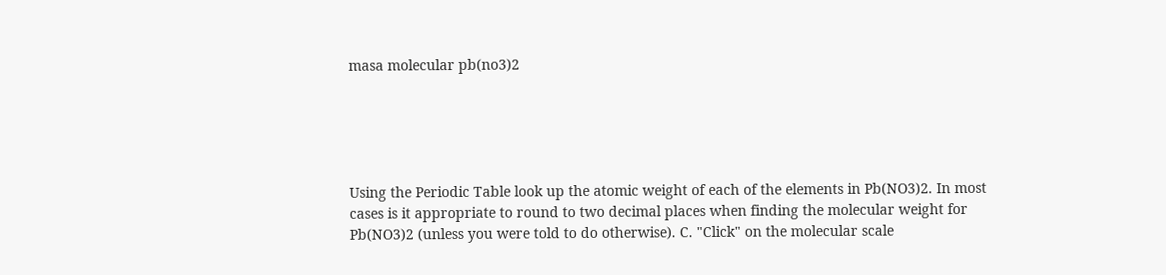masa molecular pb(no3)2





Using the Periodic Table look up the atomic weight of each of the elements in Pb(NO3)2. In most cases is it appropriate to round to two decimal places when finding the molecular weight for Pb(NO3)2 (unless you were told to do otherwise). C. "Click" on the molecular scale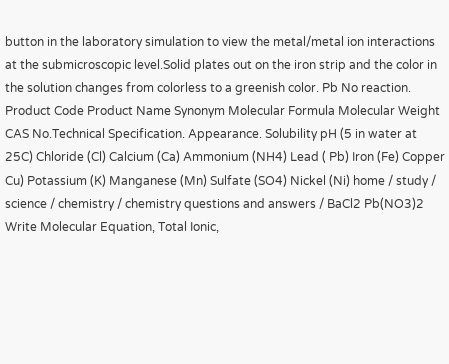button in the laboratory simulation to view the metal/metal ion interactions at the submicroscopic level.Solid plates out on the iron strip and the color in the solution changes from colorless to a greenish color. Pb No reaction. Product Code Product Name Synonym Molecular Formula Molecular Weight CAS No.Technical Specification. Appearance. Solubility pH (5 in water at 25C) Chloride (Cl) Calcium (Ca) Ammonium (NH4) Lead ( Pb) Iron (Fe) Copper Cu) Potassium (K) Manganese (Mn) Sulfate (SO4) Nickel (Ni) home / study / science / chemistry / chemistry questions and answers / BaCl2 Pb(NO3)2 Write Molecular Equation, Total Ionic,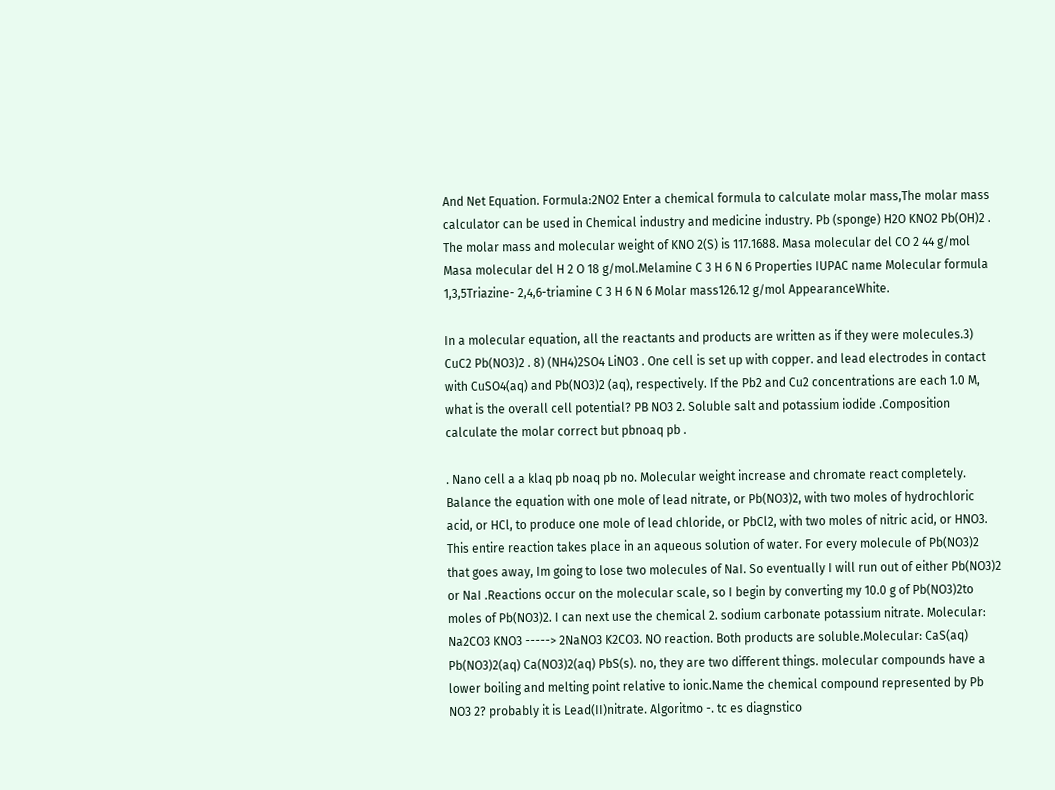And Net Equation. Formula:2NO2 Enter a chemical formula to calculate molar mass,The molar mass calculator can be used in Chemical industry and medicine industry. Pb (sponge) H2O KNO2 Pb(OH)2 . The molar mass and molecular weight of KNO 2(S) is 117.1688. Masa molecular del CO 2 44 g/mol Masa molecular del H 2 O 18 g/mol.Melamine C 3 H 6 N 6 Properties IUPAC name Molecular formula 1,3,5Triazine- 2,4,6-triamine C 3 H 6 N 6 Molar mass126.12 g/mol AppearanceWhite.

In a molecular equation, all the reactants and products are written as if they were molecules.3) CuC2 Pb(NO3)2 . 8) (NH4)2SO4 LiNO3 . One cell is set up with copper. and lead electrodes in contact with CuSO4(aq) and Pb(NO3)2 (aq), respectively. If the Pb2 and Cu2 concentrations are each 1.0 M, what is the overall cell potential? PB NO3 2. Soluble salt and potassium iodide .Composition calculate the molar correct but pbnoaq pb .

. Nano cell a a klaq pb noaq pb no. Molecular weight increase and chromate react completely. Balance the equation with one mole of lead nitrate, or Pb(NO3)2, with two moles of hydrochloric acid, or HCl, to produce one mole of lead chloride, or PbCl2, with two moles of nitric acid, or HNO3. This entire reaction takes place in an aqueous solution of water. For every molecule of Pb(NO3)2 that goes away, Im going to lose two molecules of NaI. So eventually I will run out of either Pb(NO3)2 or NaI .Reactions occur on the molecular scale, so I begin by converting my 10.0 g of Pb(NO3)2to moles of Pb(NO3)2. I can next use the chemical 2. sodium carbonate potassium nitrate. Molecular: Na2CO3 KNO3 -----> 2NaNO3 K2CO3. NO reaction. Both products are soluble.Molecular: CaS(aq) Pb(NO3)2(aq) Ca(NO3)2(aq) PbS(s). no, they are two different things. molecular compounds have a lower boiling and melting point relative to ionic.Name the chemical compound represented by Pb NO3 2? probably it is Lead(II)nitrate. Algoritmo -. tc es diagnstico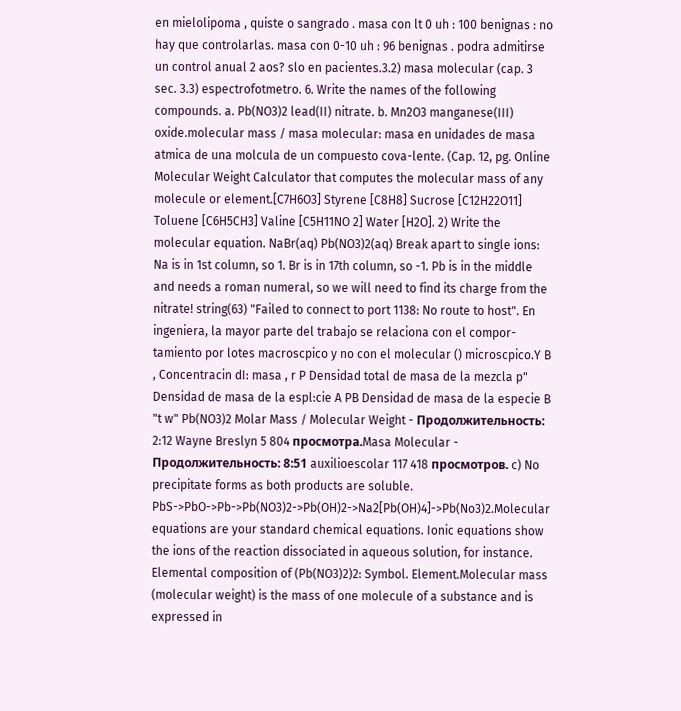en mielolipoma , quiste o sangrado . masa con lt 0 uh : 100 benignas : no hay que controlarlas. masa con 0-10 uh : 96 benignas . podra admitirse un control anual 2 aos? slo en pacientes.3.2) masa molecular (cap. 3 sec. 3.3) espectrofotmetro. 6. Write the names of the following compounds. a. Pb(NO3)2 lead(II) nitrate. b. Mn2O3 manganese(III) oxide.molecular mass / masa molecular: masa en unidades de masa atmica de una molcula de un compuesto cova-lente. (Cap. 12, pg. Online Molecular Weight Calculator that computes the molecular mass of any molecule or element.[C7H6O3] Styrene [C8H8] Sucrose [C12H22O11] Toluene [C6H5CH3] Valine [C5H11NO 2] Water [H2O]. 2) Write the molecular equation. NaBr(aq) Pb(NO3)2(aq) Break apart to single ions: Na is in 1st column, so 1. Br is in 17th column, so -1. Pb is in the middle and needs a roman numeral, so we will need to find its charge from the nitrate! string(63) "Failed to connect to port 1138: No route to host". En ingeniera, la mayor parte del trabajo se relaciona con el compor- tamiento por lotes macroscpico y no con el molecular () microscpico.Y B , Concentracin dI: masa , r P Densidad total de masa de la mezcla p" Densidad de masa de la espl:cie A PB Densidad de masa de la especie B "t w" Pb(NO3)2 Molar Mass / Molecular Weight - Продолжительность: 2:12 Wayne Breslyn 5 804 просмотра.Masa Molecular - Продолжительность: 8:51 auxilioescolar 117 418 просмотров. c) No precipitate forms as both products are soluble. PbS->PbO->Pb->Pb(NO3)2->Pb(OH)2->Na2[Pb(OH)4]->Pb(No3)2.Molecular equations are your standard chemical equations. Ionic equations show the ions of the reaction dissociated in aqueous solution, for instance. Elemental composition of (Pb(NO3)2)2: Symbol. Element.Molecular mass (molecular weight) is the mass of one molecule of a substance and is expressed in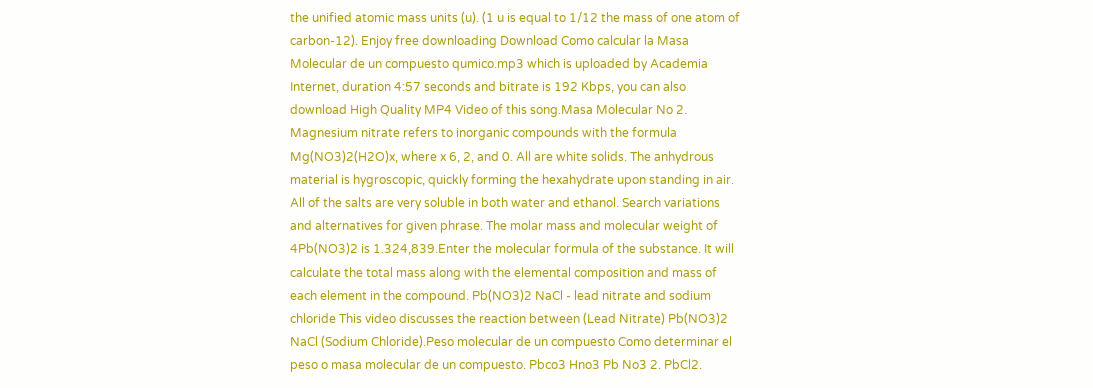the unified atomic mass units (u). (1 u is equal to 1/12 the mass of one atom of carbon-12). Enjoy free downloading Download Como calcular la Masa Molecular de un compuesto qumico.mp3 which is uploaded by Academia Internet, duration 4:57 seconds and bitrate is 192 Kbps, you can also download High Quality MP4 Video of this song.Masa Molecular No 2. Magnesium nitrate refers to inorganic compounds with the formula Mg(NO3)2(H2O)x, where x 6, 2, and 0. All are white solids. The anhydrous material is hygroscopic, quickly forming the hexahydrate upon standing in air. All of the salts are very soluble in both water and ethanol. Search variations and alternatives for given phrase. The molar mass and molecular weight of 4Pb(NO3)2 is 1.324,839.Enter the molecular formula of the substance. It will calculate the total mass along with the elemental composition and mass of each element in the compound. Pb(NO3)2 NaCl - lead nitrate and sodium chloride This video discusses the reaction between (Lead Nitrate) Pb(NO3)2 NaCl (Sodium Chloride).Peso molecular de un compuesto Como determinar el peso o masa molecular de un compuesto. Pbco3 Hno3 Pb No3 2. PbCl2.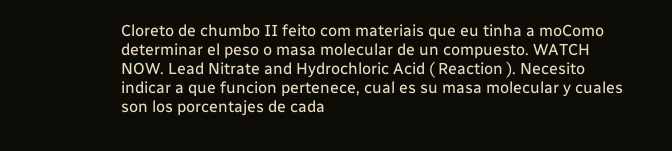Cloreto de chumbo II feito com materiais que eu tinha a moComo determinar el peso o masa molecular de un compuesto. WATCH NOW. Lead Nitrate and Hydrochloric Acid ( Reaction ). Necesito indicar a que funcion pertenece, cual es su masa molecular y cuales son los porcentajes de cada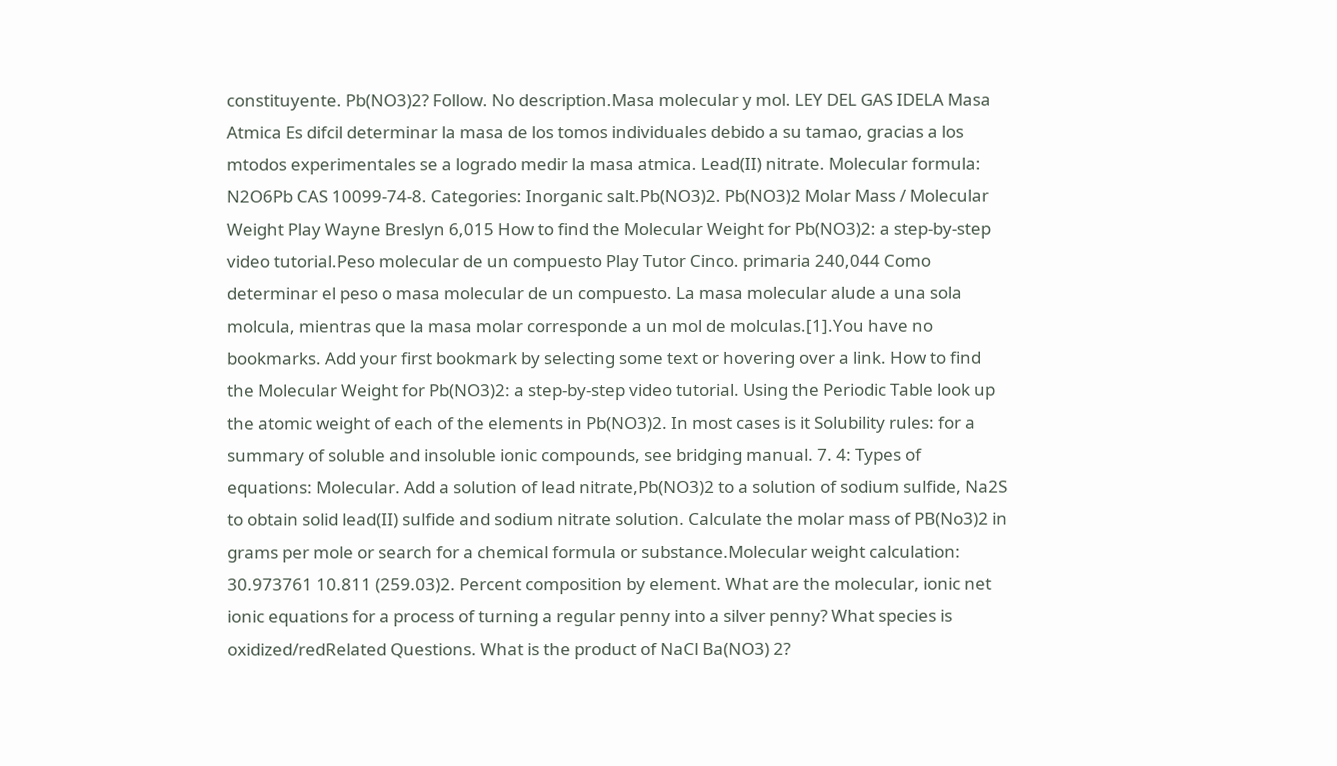constituyente. Pb(NO3)2? Follow. No description.Masa molecular y mol. LEY DEL GAS IDELA Masa Atmica Es difcil determinar la masa de los tomos individuales debido a su tamao, gracias a los mtodos experimentales se a logrado medir la masa atmica. Lead(II) nitrate. Molecular formula: N2O6Pb CAS 10099-74-8. Categories: Inorganic salt.Pb(NO3)2. Pb(NO3)2 Molar Mass / Molecular Weight Play Wayne Breslyn 6,015 How to find the Molecular Weight for Pb(NO3)2: a step-by-step video tutorial.Peso molecular de un compuesto Play Tutor Cinco. primaria 240,044 Como determinar el peso o masa molecular de un compuesto. La masa molecular alude a una sola molcula, mientras que la masa molar corresponde a un mol de molculas.[1].You have no bookmarks. Add your first bookmark by selecting some text or hovering over a link. How to find the Molecular Weight for Pb(NO3)2: a step-by-step video tutorial. Using the Periodic Table look up the atomic weight of each of the elements in Pb(NO3)2. In most cases is it Solubility rules: for a summary of soluble and insoluble ionic compounds, see bridging manual. 7. 4: Types of equations: Molecular. Add a solution of lead nitrate,Pb(NO3)2 to a solution of sodium sulfide, Na2S to obtain solid lead(II) sulfide and sodium nitrate solution. Calculate the molar mass of PB(No3)2 in grams per mole or search for a chemical formula or substance.Molecular weight calculation: 30.973761 10.811 (259.03)2. Percent composition by element. What are the molecular, ionic net ionic equations for a process of turning a regular penny into a silver penny? What species is oxidized/redRelated Questions. What is the product of NaCl Ba(NO3) 2?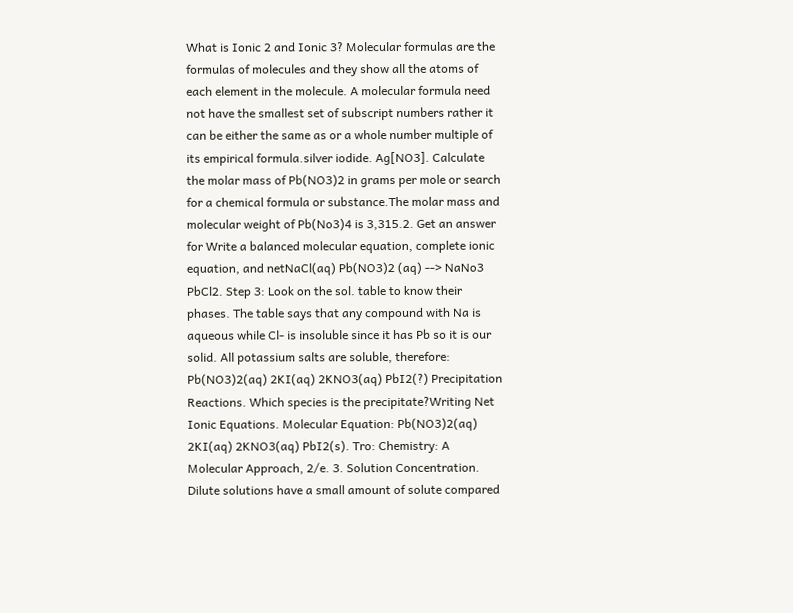What is Ionic 2 and Ionic 3? Molecular formulas are the formulas of molecules and they show all the atoms of each element in the molecule. A molecular formula need not have the smallest set of subscript numbers rather it can be either the same as or a whole number multiple of its empirical formula.silver iodide. Ag[NO3]. Calculate the molar mass of Pb(NO3)2 in grams per mole or search for a chemical formula or substance.The molar mass and molecular weight of Pb(No3)4 is 3,315.2. Get an answer for Write a balanced molecular equation, complete ionic equation, and netNaCl(aq) Pb(NO3)2 (aq) --> NaNo3 PbCl2. Step 3: Look on the sol. table to know their phases. The table says that any compound with Na is aqueous while Cl- is insoluble since it has Pb so it is our solid. All potassium salts are soluble, therefore: Pb(NO3)2(aq) 2KI(aq) 2KNO3(aq) PbI2(?) Precipitation Reactions. Which species is the precipitate?Writing Net Ionic Equations. Molecular Equation: Pb(NO3)2(aq) 2KI(aq) 2KNO3(aq) PbI2(s). Tro: Chemistry: A Molecular Approach, 2/e. 3. Solution Concentration. Dilute solutions have a small amount of solute compared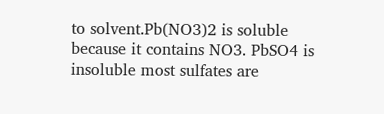to solvent.Pb(NO3)2 is soluble because it contains NO3. PbSO4 is insoluble most sulfates are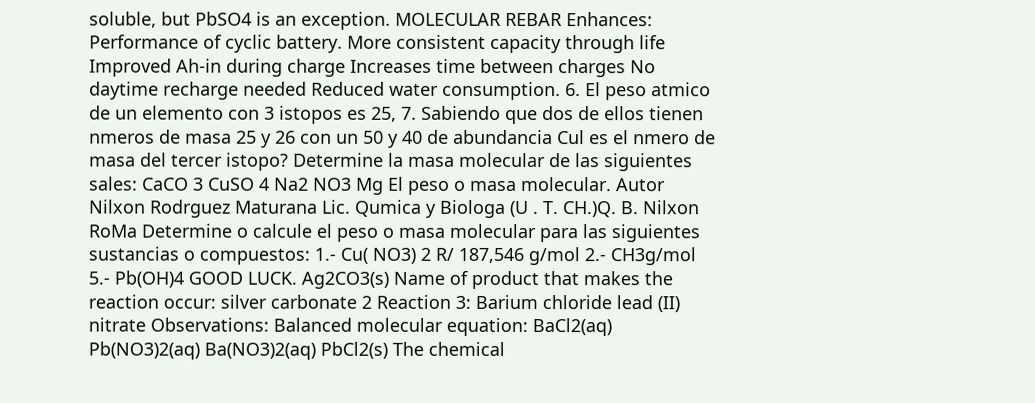soluble, but PbSO4 is an exception. MOLECULAR REBAR Enhances: Performance of cyclic battery. More consistent capacity through life Improved Ah-in during charge Increases time between charges No daytime recharge needed Reduced water consumption. 6. El peso atmico de un elemento con 3 istopos es 25, 7. Sabiendo que dos de ellos tienen nmeros de masa 25 y 26 con un 50 y 40 de abundancia Cul es el nmero de masa del tercer istopo? Determine la masa molecular de las siguientes sales: CaCO 3 CuSO 4 Na2 NO3 Mg El peso o masa molecular. Autor Nilxon Rodrguez Maturana Lic. Qumica y Biologa (U . T. CH.)Q. B. Nilxon RoMa Determine o calcule el peso o masa molecular para las siguientes sustancias o compuestos: 1.- Cu( NO3) 2 R/ 187,546 g/mol 2.- CH3g/mol 5.- Pb(OH)4 GOOD LUCK. Ag2CO3(s) Name of product that makes the reaction occur: silver carbonate 2 Reaction 3: Barium chloride lead (II) nitrate Observations: Balanced molecular equation: BaCl2(aq) Pb(NO3)2(aq) Ba(NO3)2(aq) PbCl2(s) The chemical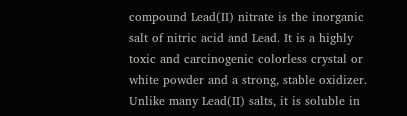compound Lead(II) nitrate is the inorganic salt of nitric acid and Lead. It is a highly toxic and carcinogenic colorless crystal or white powder and a strong, stable oxidizer. Unlike many Lead(II) salts, it is soluble in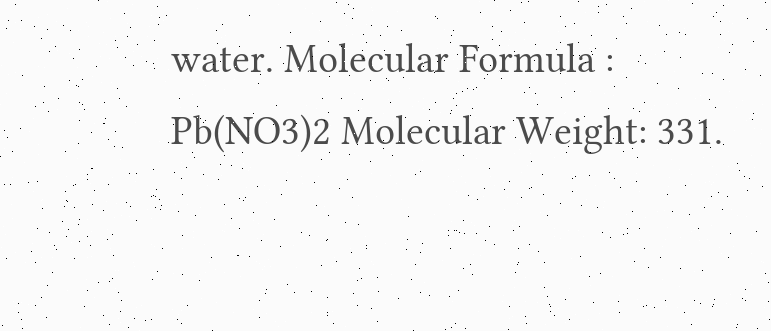water. Molecular Formula : Pb(NO3)2 Molecular Weight: 331.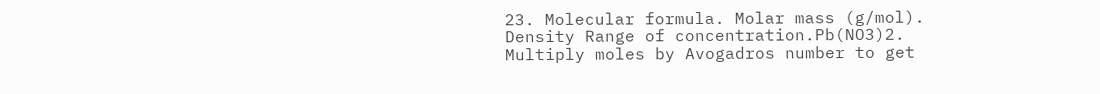23. Molecular formula. Molar mass (g/mol). Density Range of concentration.Pb(NO3)2. Multiply moles by Avogadros number to get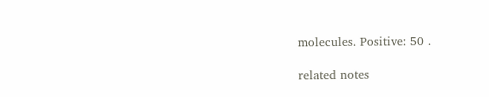molecules. Positive: 50 .

related notes